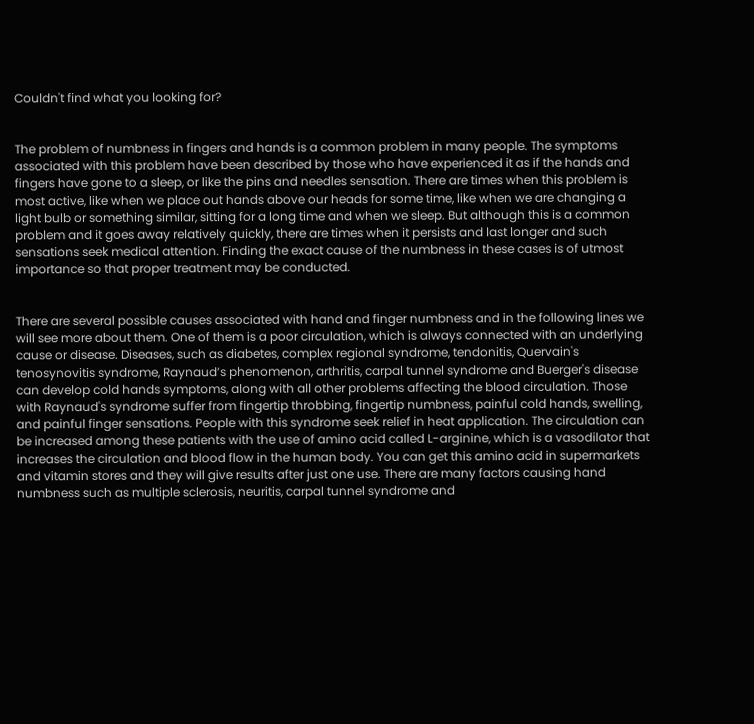Couldn't find what you looking for?


The problem of numbness in fingers and hands is a common problem in many people. The symptoms associated with this problem have been described by those who have experienced it as if the hands and fingers have gone to a sleep, or like the pins and needles sensation. There are times when this problem is most active, like when we place out hands above our heads for some time, like when we are changing a light bulb or something similar, sitting for a long time and when we sleep. But although this is a common problem and it goes away relatively quickly, there are times when it persists and last longer and such sensations seek medical attention. Finding the exact cause of the numbness in these cases is of utmost importance so that proper treatment may be conducted.


There are several possible causes associated with hand and finger numbness and in the following lines we will see more about them. One of them is a poor circulation, which is always connected with an underlying cause or disease. Diseases, such as diabetes, complex regional syndrome, tendonitis, Quervain's tenosynovitis syndrome, Raynaud’s phenomenon, arthritis, carpal tunnel syndrome and Buerger's disease can develop cold hands symptoms, along with all other problems affecting the blood circulation. Those with Raynaud's syndrome suffer from fingertip throbbing, fingertip numbness, painful cold hands, swelling, and painful finger sensations. People with this syndrome seek relief in heat application. The circulation can be increased among these patients with the use of amino acid called L-arginine, which is a vasodilator that increases the circulation and blood flow in the human body. You can get this amino acid in supermarkets and vitamin stores and they will give results after just one use. There are many factors causing hand numbness such as multiple sclerosis, neuritis, carpal tunnel syndrome and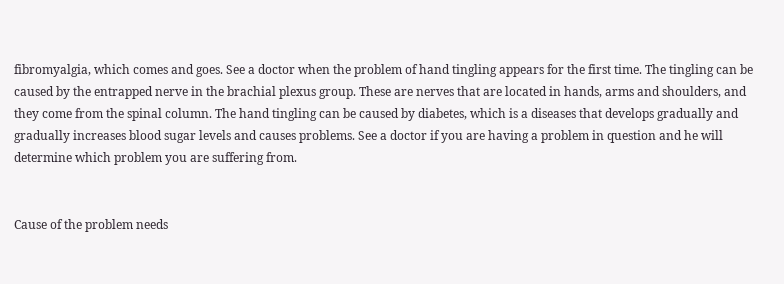fibromyalgia, which comes and goes. See a doctor when the problem of hand tingling appears for the first time. The tingling can be caused by the entrapped nerve in the brachial plexus group. These are nerves that are located in hands, arms and shoulders, and they come from the spinal column. The hand tingling can be caused by diabetes, which is a diseases that develops gradually and gradually increases blood sugar levels and causes problems. See a doctor if you are having a problem in question and he will determine which problem you are suffering from.


Cause of the problem needs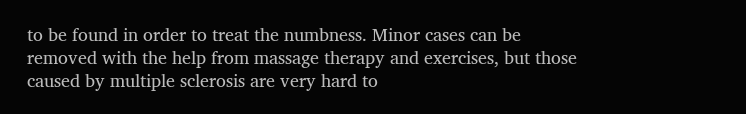to be found in order to treat the numbness. Minor cases can be removed with the help from massage therapy and exercises, but those caused by multiple sclerosis are very hard to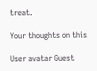treat.

Your thoughts on this

User avatar Guest